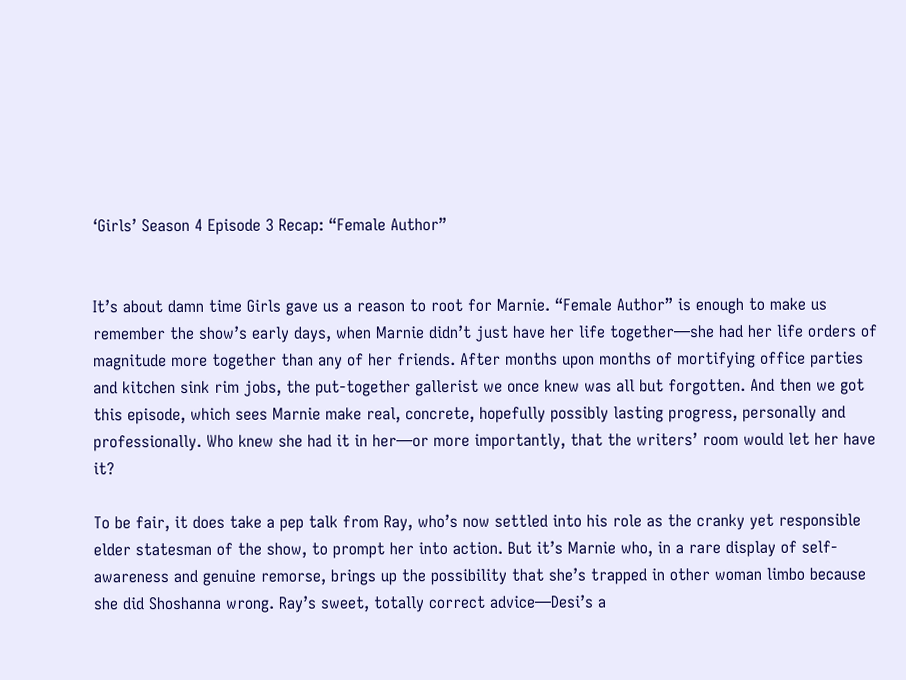‘Girls’ Season 4 Episode 3 Recap: “Female Author”


It’s about damn time Girls gave us a reason to root for Marnie. “Female Author” is enough to make us remember the show’s early days, when Marnie didn’t just have her life together—she had her life orders of magnitude more together than any of her friends. After months upon months of mortifying office parties and kitchen sink rim jobs, the put-together gallerist we once knew was all but forgotten. And then we got this episode, which sees Marnie make real, concrete, hopefully possibly lasting progress, personally and professionally. Who knew she had it in her—or more importantly, that the writers’ room would let her have it?

To be fair, it does take a pep talk from Ray, who’s now settled into his role as the cranky yet responsible elder statesman of the show, to prompt her into action. But it’s Marnie who, in a rare display of self-awareness and genuine remorse, brings up the possibility that she’s trapped in other woman limbo because she did Shoshanna wrong. Ray’s sweet, totally correct advice—Desi’s a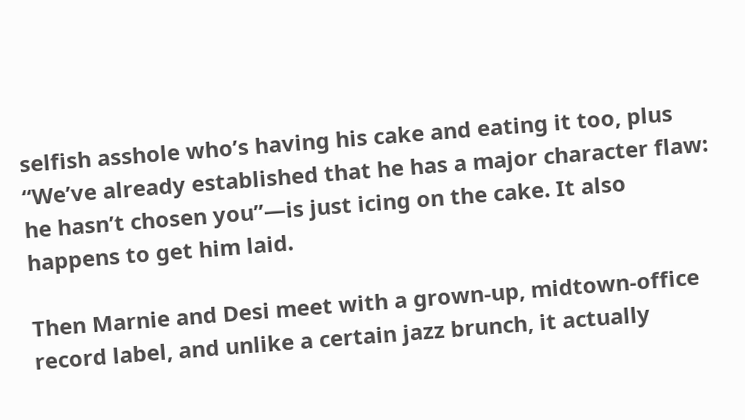selfish asshole who’s having his cake and eating it too, plus “We’ve already established that he has a major character flaw: he hasn’t chosen you”—is just icing on the cake. It also happens to get him laid.

Then Marnie and Desi meet with a grown-up, midtown-office record label, and unlike a certain jazz brunch, it actually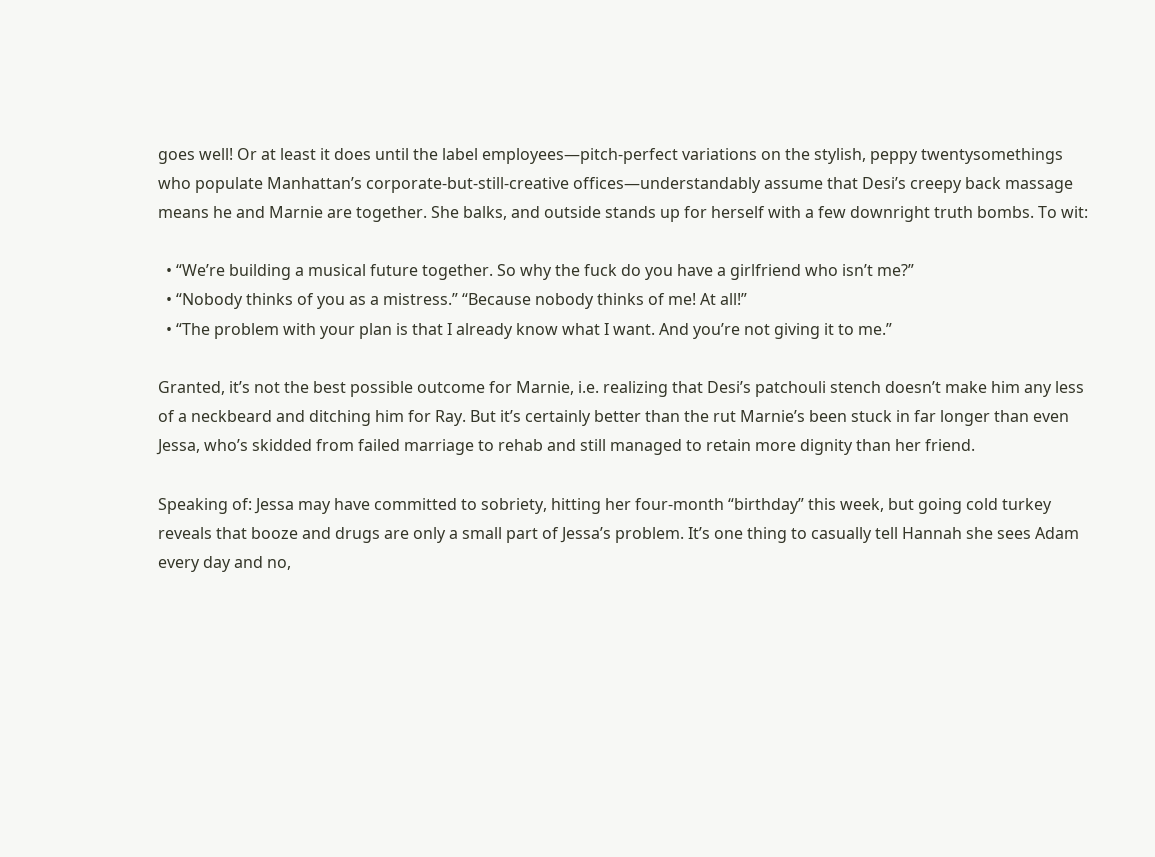goes well! Or at least it does until the label employees—pitch-perfect variations on the stylish, peppy twentysomethings who populate Manhattan’s corporate-but-still-creative offices—understandably assume that Desi’s creepy back massage means he and Marnie are together. She balks, and outside stands up for herself with a few downright truth bombs. To wit:

  • “We’re building a musical future together. So why the fuck do you have a girlfriend who isn’t me?”
  • “Nobody thinks of you as a mistress.” “Because nobody thinks of me! At all!”
  • “The problem with your plan is that I already know what I want. And you’re not giving it to me.”

Granted, it’s not the best possible outcome for Marnie, i.e. realizing that Desi’s patchouli stench doesn’t make him any less of a neckbeard and ditching him for Ray. But it’s certainly better than the rut Marnie’s been stuck in far longer than even Jessa, who’s skidded from failed marriage to rehab and still managed to retain more dignity than her friend.

Speaking of: Jessa may have committed to sobriety, hitting her four-month “birthday” this week, but going cold turkey reveals that booze and drugs are only a small part of Jessa’s problem. It’s one thing to casually tell Hannah she sees Adam every day and no,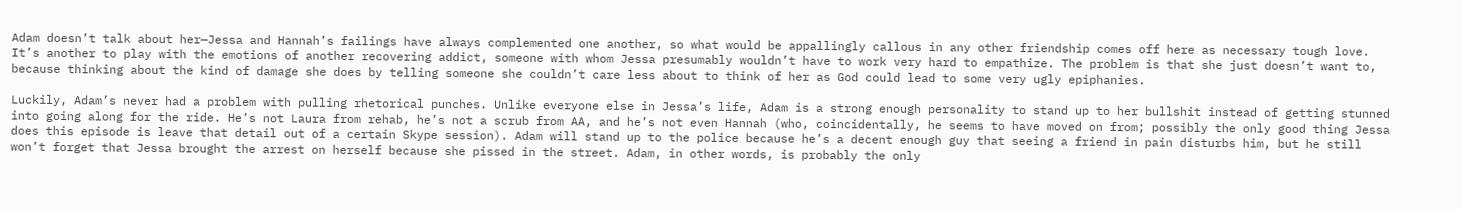Adam doesn’t talk about her—Jessa and Hannah’s failings have always complemented one another, so what would be appallingly callous in any other friendship comes off here as necessary tough love. It’s another to play with the emotions of another recovering addict, someone with whom Jessa presumably wouldn’t have to work very hard to empathize. The problem is that she just doesn’t want to, because thinking about the kind of damage she does by telling someone she couldn’t care less about to think of her as God could lead to some very ugly epiphanies.

Luckily, Adam’s never had a problem with pulling rhetorical punches. Unlike everyone else in Jessa’s life, Adam is a strong enough personality to stand up to her bullshit instead of getting stunned into going along for the ride. He’s not Laura from rehab, he’s not a scrub from AA, and he’s not even Hannah (who, coincidentally, he seems to have moved on from; possibly the only good thing Jessa does this episode is leave that detail out of a certain Skype session). Adam will stand up to the police because he’s a decent enough guy that seeing a friend in pain disturbs him, but he still won’t forget that Jessa brought the arrest on herself because she pissed in the street. Adam, in other words, is probably the only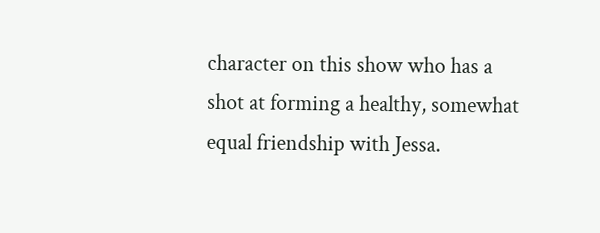character on this show who has a shot at forming a healthy, somewhat equal friendship with Jessa.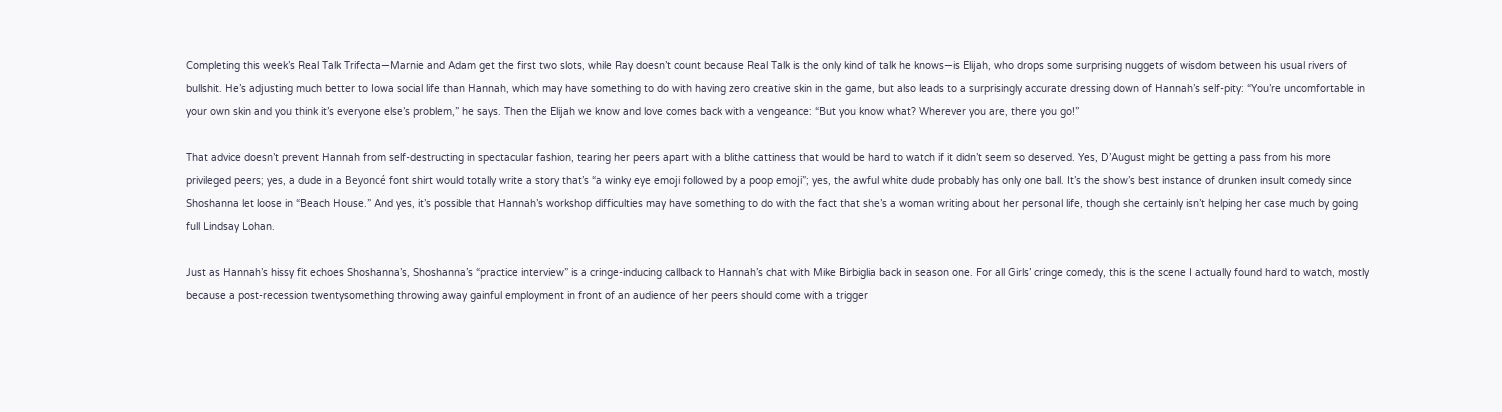Completing this week’s Real Talk Trifecta—Marnie and Adam get the first two slots, while Ray doesn’t count because Real Talk is the only kind of talk he knows—is Elijah, who drops some surprising nuggets of wisdom between his usual rivers of bullshit. He’s adjusting much better to Iowa social life than Hannah, which may have something to do with having zero creative skin in the game, but also leads to a surprisingly accurate dressing down of Hannah’s self-pity: “You’re uncomfortable in your own skin and you think it’s everyone else’s problem,” he says. Then the Elijah we know and love comes back with a vengeance: “But you know what? Wherever you are, there you go!”

That advice doesn’t prevent Hannah from self-destructing in spectacular fashion, tearing her peers apart with a blithe cattiness that would be hard to watch if it didn’t seem so deserved. Yes, D’August might be getting a pass from his more privileged peers; yes, a dude in a Beyoncé font shirt would totally write a story that’s “a winky eye emoji followed by a poop emoji”; yes, the awful white dude probably has only one ball. It’s the show’s best instance of drunken insult comedy since Shoshanna let loose in “Beach House.” And yes, it’s possible that Hannah’s workshop difficulties may have something to do with the fact that she’s a woman writing about her personal life, though she certainly isn’t helping her case much by going full Lindsay Lohan.

Just as Hannah’s hissy fit echoes Shoshanna’s, Shoshanna’s “practice interview” is a cringe-inducing callback to Hannah’s chat with Mike Birbiglia back in season one. For all Girls’ cringe comedy, this is the scene I actually found hard to watch, mostly because a post-recession twentysomething throwing away gainful employment in front of an audience of her peers should come with a trigger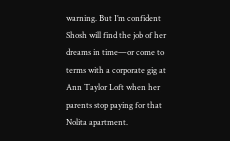warning. But I’m confident Shosh will find the job of her dreams in time—or come to terms with a corporate gig at Ann Taylor Loft when her parents stop paying for that Nolita apartment.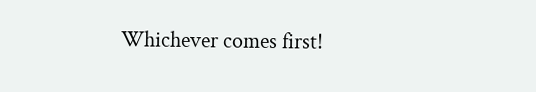Whichever comes first!